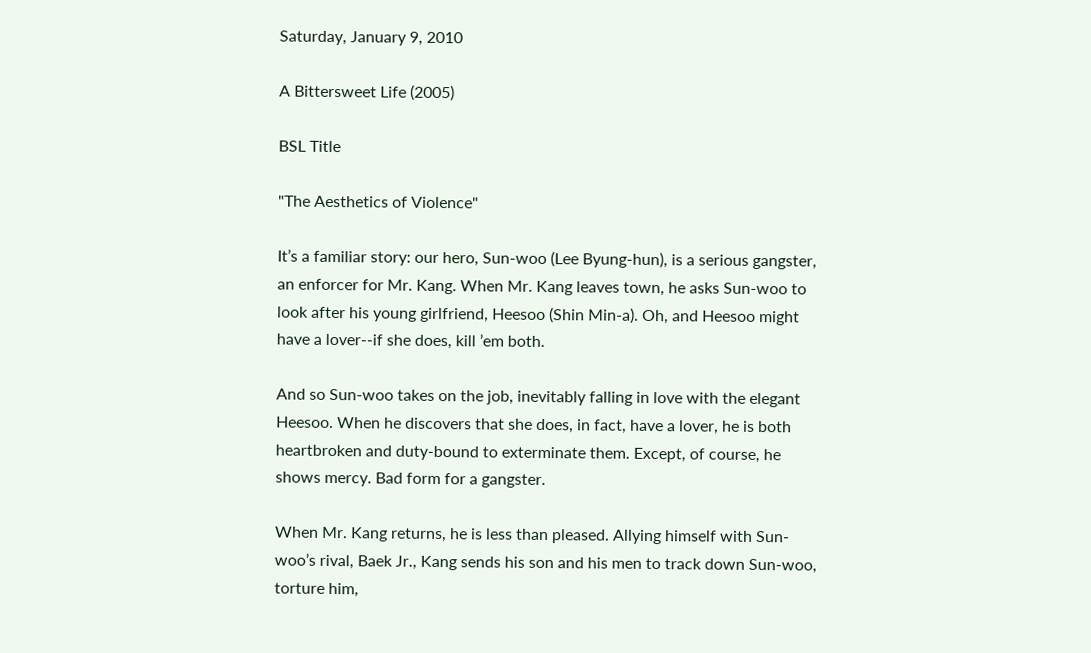Saturday, January 9, 2010

A Bittersweet Life (2005)

BSL Title

"The Aesthetics of Violence"

It’s a familiar story: our hero, Sun-woo (Lee Byung-hun), is a serious gangster, an enforcer for Mr. Kang. When Mr. Kang leaves town, he asks Sun-woo to look after his young girlfriend, Heesoo (Shin Min-a). Oh, and Heesoo might have a lover--if she does, kill ’em both.

And so Sun-woo takes on the job, inevitably falling in love with the elegant Heesoo. When he discovers that she does, in fact, have a lover, he is both heartbroken and duty-bound to exterminate them. Except, of course, he shows mercy. Bad form for a gangster.

When Mr. Kang returns, he is less than pleased. Allying himself with Sun-woo’s rival, Baek Jr., Kang sends his son and his men to track down Sun-woo, torture him,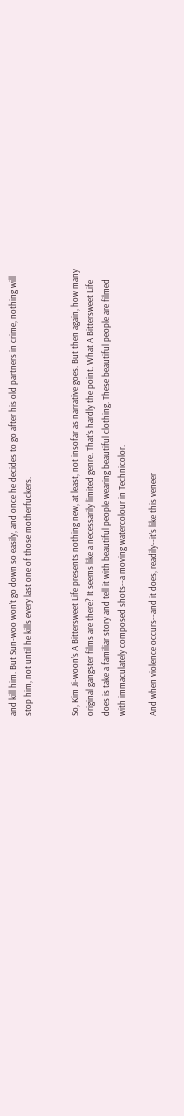and kill him. But Sun-woo won’t go down so easily, and once he decides to go after his old partners in crime, nothing will stop him, not until he kills every last one of those motherfuckers.


So, Kim Ji-woon’s A Bittersweet Life presents nothing new, at least, not insofar as narrative goes. But then again, how many original gangster films are there? It seems like a necessarily limited genre. That’s hardly the point. What A Bittersweet Life does is take a familiar story and tell it with beautiful people wearing beautiful clothing. These beautiful people are filmed with immaculately composed shots--a moving watercolour in Technicolor.

And when violence occurs--and it does, readily--it’s like this veneer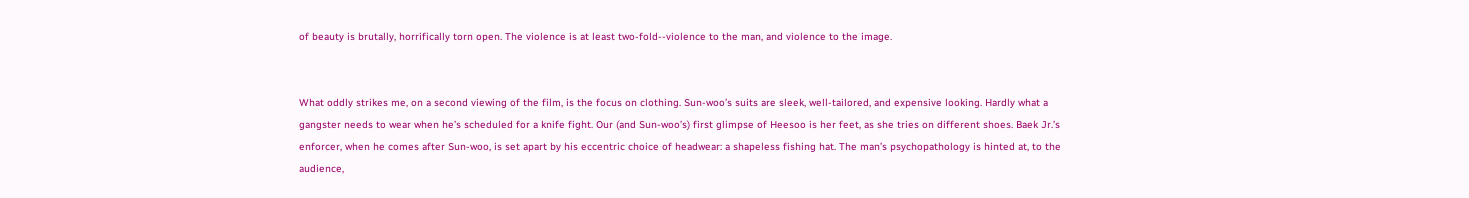of beauty is brutally, horrifically torn open. The violence is at least two-fold--violence to the man, and violence to the image.


What oddly strikes me, on a second viewing of the film, is the focus on clothing. Sun-woo’s suits are sleek, well-tailored, and expensive looking. Hardly what a gangster needs to wear when he’s scheduled for a knife fight. Our (and Sun-woo’s) first glimpse of Heesoo is her feet, as she tries on different shoes. Baek Jr.’s enforcer, when he comes after Sun-woo, is set apart by his eccentric choice of headwear: a shapeless fishing hat. The man’s psychopathology is hinted at, to the audience,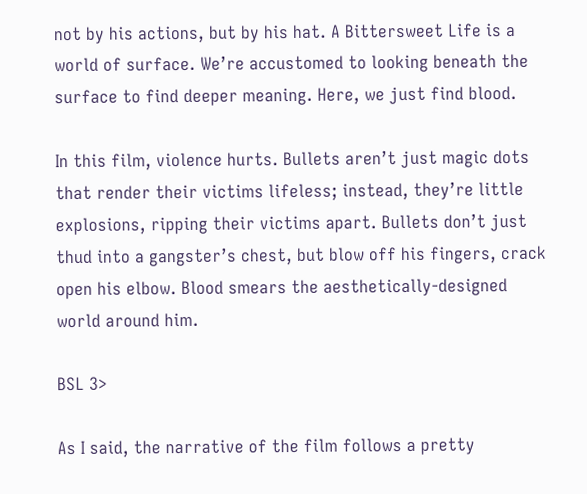not by his actions, but by his hat. A Bittersweet Life is a world of surface. We’re accustomed to looking beneath the surface to find deeper meaning. Here, we just find blood.

In this film, violence hurts. Bullets aren’t just magic dots that render their victims lifeless; instead, they’re little explosions, ripping their victims apart. Bullets don’t just thud into a gangster’s chest, but blow off his fingers, crack open his elbow. Blood smears the aesthetically-designed world around him.

BSL 3>

As I said, the narrative of the film follows a pretty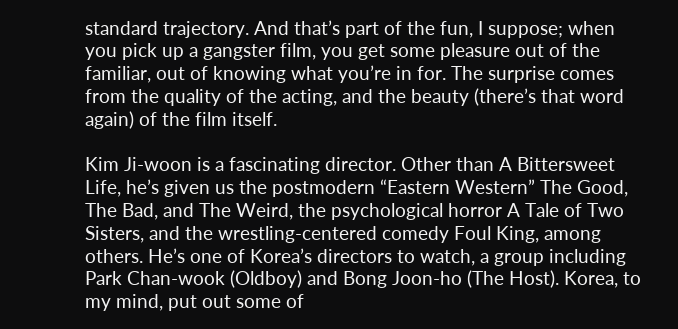standard trajectory. And that’s part of the fun, I suppose; when you pick up a gangster film, you get some pleasure out of the familiar, out of knowing what you’re in for. The surprise comes from the quality of the acting, and the beauty (there’s that word again) of the film itself.

Kim Ji-woon is a fascinating director. Other than A Bittersweet Life, he’s given us the postmodern “Eastern Western” The Good, The Bad, and The Weird, the psychological horror A Tale of Two Sisters, and the wrestling-centered comedy Foul King, among others. He’s one of Korea’s directors to watch, a group including Park Chan-wook (Oldboy) and Bong Joon-ho (The Host). Korea, to my mind, put out some of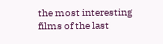the most interesting films of the last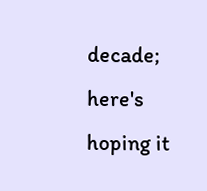decade; here's hoping it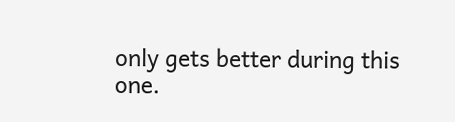only gets better during this one.